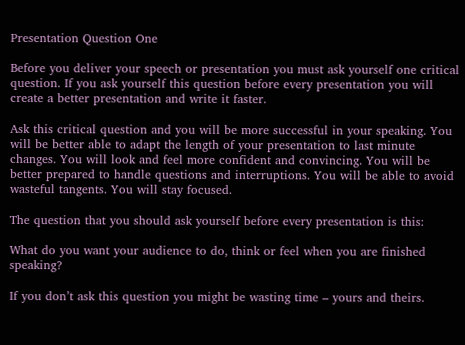Presentation Question One

Before you deliver your speech or presentation you must ask yourself one critical question. If you ask yourself this question before every presentation you will create a better presentation and write it faster.

Ask this critical question and you will be more successful in your speaking. You will be better able to adapt the length of your presentation to last minute changes. You will look and feel more confident and convincing. You will be better prepared to handle questions and interruptions. You will be able to avoid wasteful tangents. You will stay focused.

The question that you should ask yourself before every presentation is this:

What do you want your audience to do, think or feel when you are finished speaking?

If you don’t ask this question you might be wasting time – yours and theirs.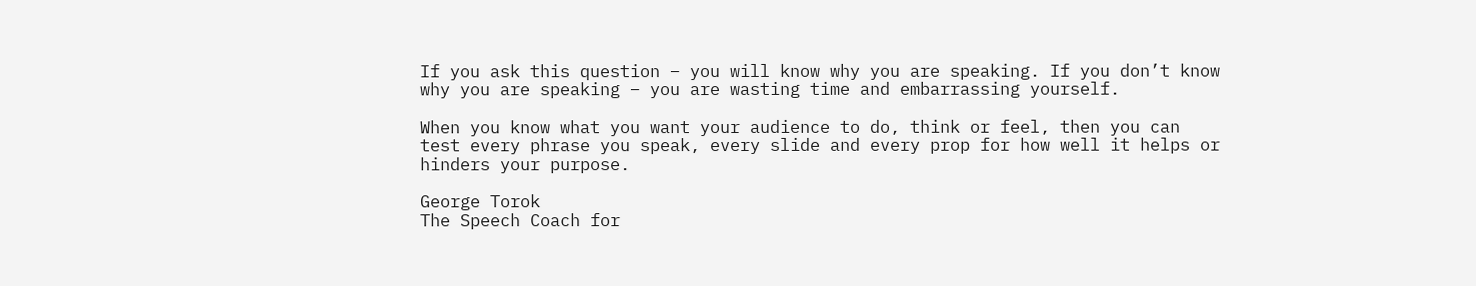If you ask this question – you will know why you are speaking. If you don’t know why you are speaking – you are wasting time and embarrassing yourself.

When you know what you want your audience to do, think or feel, then you can test every phrase you speak, every slide and every prop for how well it helps or hinders your purpose.

George Torok
The Speech Coach for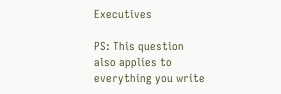Executives

PS: This question also applies to everything you write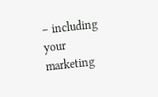– including your marketing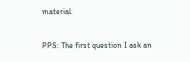material.

PPS: The first question I ask an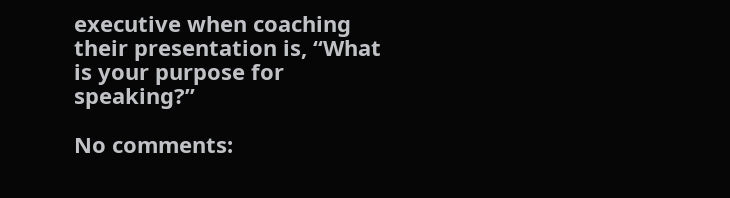executive when coaching their presentation is, “What is your purpose for speaking?”

No comments: